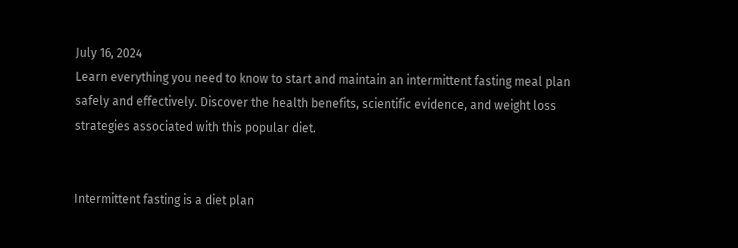July 16, 2024
Learn everything you need to know to start and maintain an intermittent fasting meal plan safely and effectively. Discover the health benefits, scientific evidence, and weight loss strategies associated with this popular diet.


Intermittent fasting is a diet plan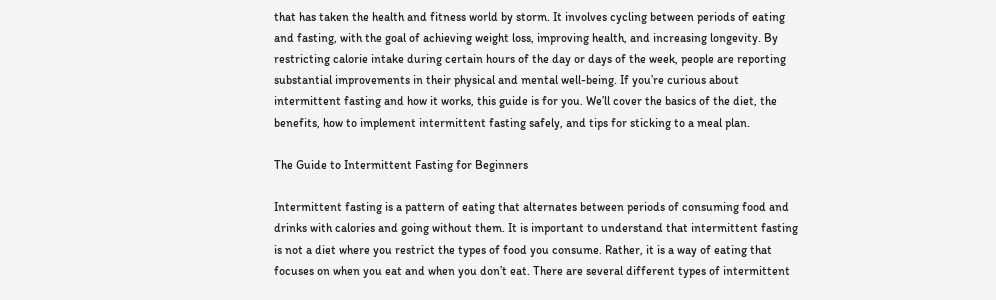that has taken the health and fitness world by storm. It involves cycling between periods of eating and fasting, with the goal of achieving weight loss, improving health, and increasing longevity. By restricting calorie intake during certain hours of the day or days of the week, people are reporting substantial improvements in their physical and mental well-being. If you’re curious about intermittent fasting and how it works, this guide is for you. We’ll cover the basics of the diet, the benefits, how to implement intermittent fasting safely, and tips for sticking to a meal plan.

The Guide to Intermittent Fasting for Beginners

Intermittent fasting is a pattern of eating that alternates between periods of consuming food and drinks with calories and going without them. It is important to understand that intermittent fasting is not a diet where you restrict the types of food you consume. Rather, it is a way of eating that focuses on when you eat and when you don’t eat. There are several different types of intermittent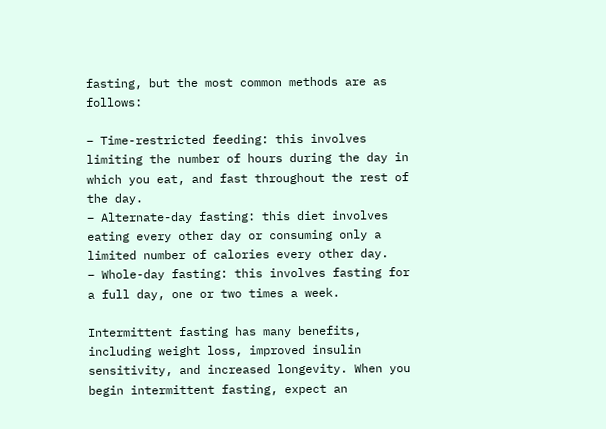fasting, but the most common methods are as follows:

– Time-restricted feeding: this involves limiting the number of hours during the day in which you eat, and fast throughout the rest of the day.
– Alternate-day fasting: this diet involves eating every other day or consuming only a limited number of calories every other day.
– Whole-day fasting: this involves fasting for a full day, one or two times a week.

Intermittent fasting has many benefits, including weight loss, improved insulin sensitivity, and increased longevity. When you begin intermittent fasting, expect an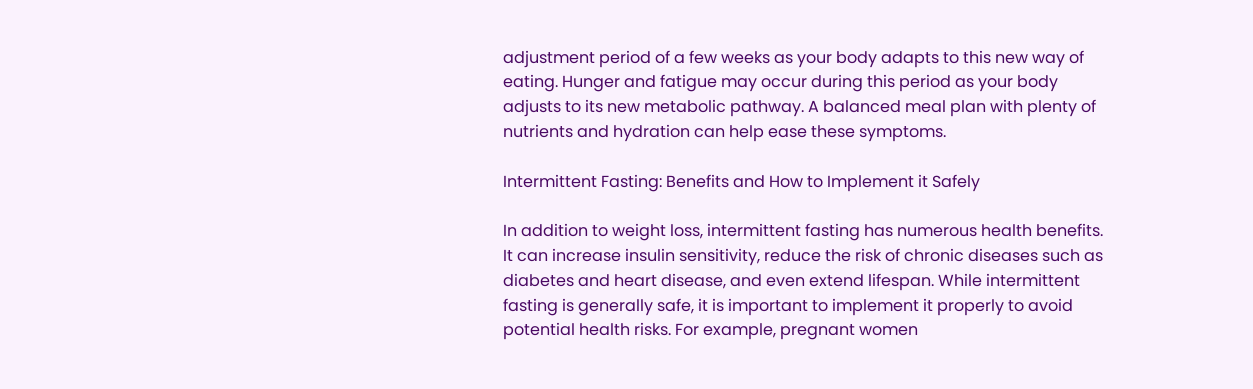adjustment period of a few weeks as your body adapts to this new way of eating. Hunger and fatigue may occur during this period as your body adjusts to its new metabolic pathway. A balanced meal plan with plenty of nutrients and hydration can help ease these symptoms.

Intermittent Fasting: Benefits and How to Implement it Safely

In addition to weight loss, intermittent fasting has numerous health benefits. It can increase insulin sensitivity, reduce the risk of chronic diseases such as diabetes and heart disease, and even extend lifespan. While intermittent fasting is generally safe, it is important to implement it properly to avoid potential health risks. For example, pregnant women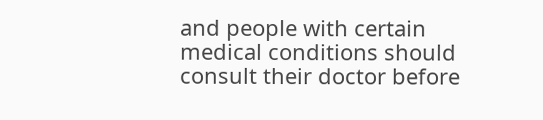and people with certain medical conditions should consult their doctor before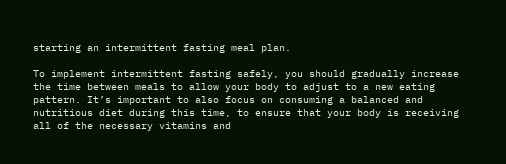starting an intermittent fasting meal plan.

To implement intermittent fasting safely, you should gradually increase the time between meals to allow your body to adjust to a new eating pattern. It’s important to also focus on consuming a balanced and nutritious diet during this time, to ensure that your body is receiving all of the necessary vitamins and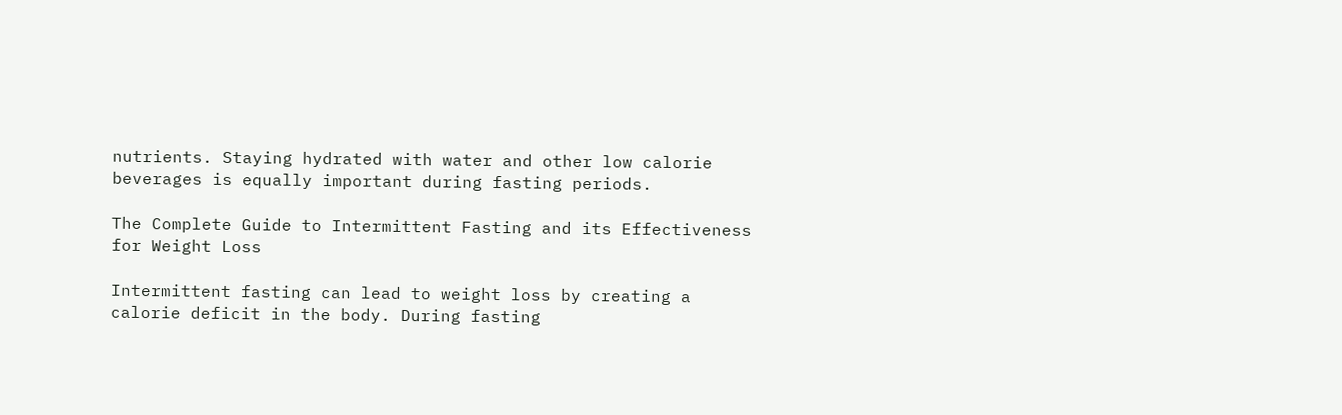nutrients. Staying hydrated with water and other low calorie beverages is equally important during fasting periods.

The Complete Guide to Intermittent Fasting and its Effectiveness for Weight Loss

Intermittent fasting can lead to weight loss by creating a calorie deficit in the body. During fasting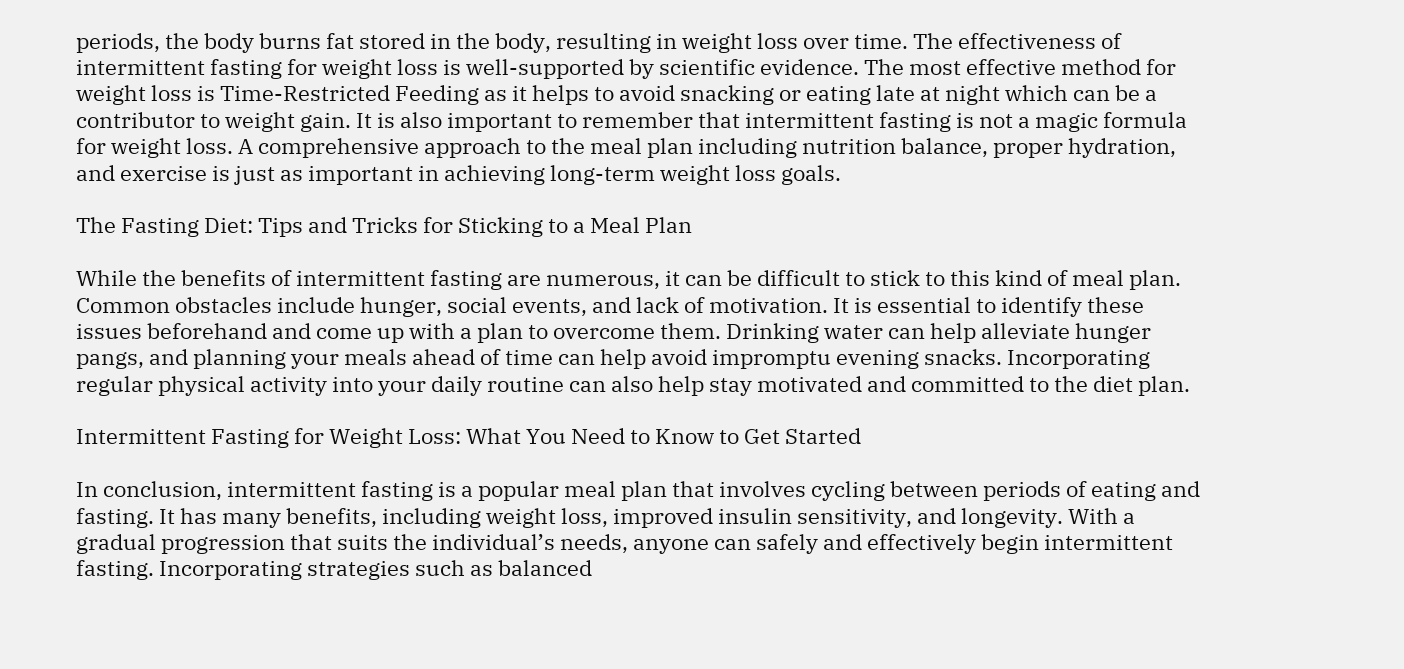periods, the body burns fat stored in the body, resulting in weight loss over time. The effectiveness of intermittent fasting for weight loss is well-supported by scientific evidence. The most effective method for weight loss is Time-Restricted Feeding as it helps to avoid snacking or eating late at night which can be a contributor to weight gain. It is also important to remember that intermittent fasting is not a magic formula for weight loss. A comprehensive approach to the meal plan including nutrition balance, proper hydration, and exercise is just as important in achieving long-term weight loss goals.

The Fasting Diet: Tips and Tricks for Sticking to a Meal Plan

While the benefits of intermittent fasting are numerous, it can be difficult to stick to this kind of meal plan. Common obstacles include hunger, social events, and lack of motivation. It is essential to identify these issues beforehand and come up with a plan to overcome them. Drinking water can help alleviate hunger pangs, and planning your meals ahead of time can help avoid impromptu evening snacks. Incorporating regular physical activity into your daily routine can also help stay motivated and committed to the diet plan.

Intermittent Fasting for Weight Loss: What You Need to Know to Get Started

In conclusion, intermittent fasting is a popular meal plan that involves cycling between periods of eating and fasting. It has many benefits, including weight loss, improved insulin sensitivity, and longevity. With a gradual progression that suits the individual’s needs, anyone can safely and effectively begin intermittent fasting. Incorporating strategies such as balanced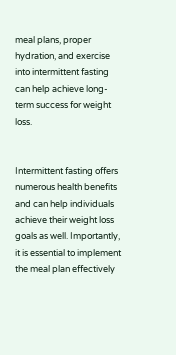meal plans, proper hydration, and exercise into intermittent fasting can help achieve long-term success for weight loss.


Intermittent fasting offers numerous health benefits and can help individuals achieve their weight loss goals as well. Importantly, it is essential to implement the meal plan effectively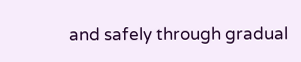and safely through gradual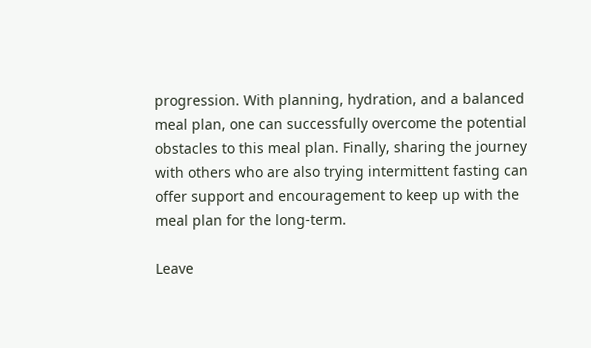progression. With planning, hydration, and a balanced meal plan, one can successfully overcome the potential obstacles to this meal plan. Finally, sharing the journey with others who are also trying intermittent fasting can offer support and encouragement to keep up with the meal plan for the long-term.

Leave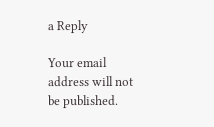a Reply

Your email address will not be published.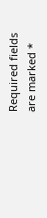Required fields are marked *